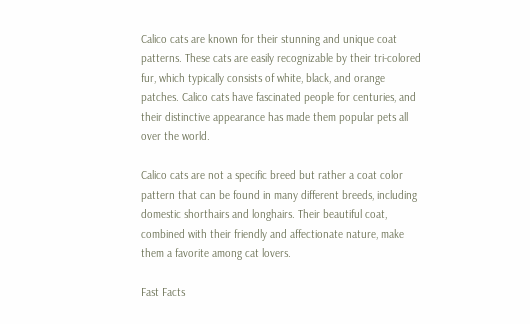Calico cats are known for their stunning and unique coat patterns. These cats are easily recognizable by their tri-colored fur, which typically consists of white, black, and orange patches. Calico cats have fascinated people for centuries, and their distinctive appearance has made them popular pets all over the world.

Calico cats are not a specific breed but rather a coat color pattern that can be found in many different breeds, including domestic shorthairs and longhairs. Their beautiful coat, combined with their friendly and affectionate nature, make them a favorite among cat lovers.

Fast Facts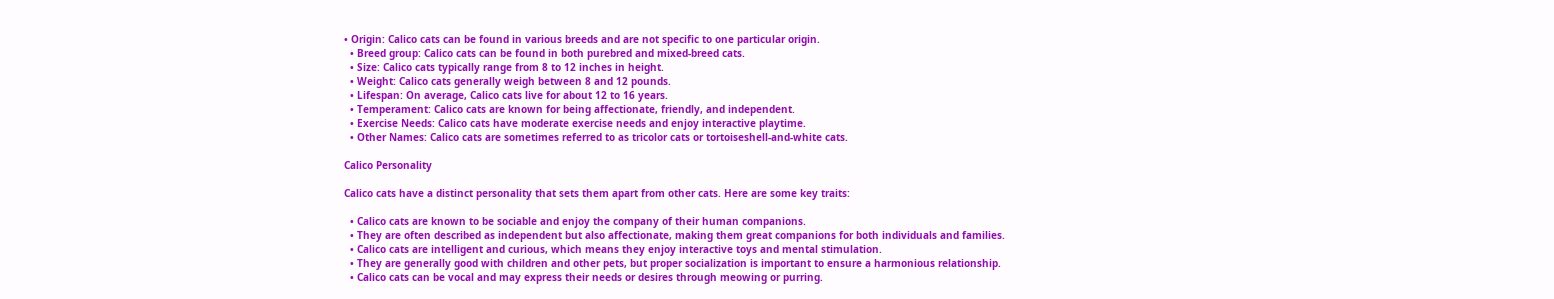• Origin: Calico cats can be found in various breeds and are not specific to one particular origin.
  • Breed group: Calico cats can be found in both purebred and mixed-breed cats.
  • Size: Calico cats typically range from 8 to 12 inches in height.
  • Weight: Calico cats generally weigh between 8 and 12 pounds.
  • Lifespan: On average, Calico cats live for about 12 to 16 years.
  • Temperament: Calico cats are known for being affectionate, friendly, and independent.
  • Exercise Needs: Calico cats have moderate exercise needs and enjoy interactive playtime.
  • Other Names: Calico cats are sometimes referred to as tricolor cats or tortoiseshell-and-white cats.

Calico Personality

Calico cats have a distinct personality that sets them apart from other cats. Here are some key traits:

  • Calico cats are known to be sociable and enjoy the company of their human companions.
  • They are often described as independent but also affectionate, making them great companions for both individuals and families.
  • Calico cats are intelligent and curious, which means they enjoy interactive toys and mental stimulation.
  • They are generally good with children and other pets, but proper socialization is important to ensure a harmonious relationship.
  • Calico cats can be vocal and may express their needs or desires through meowing or purring.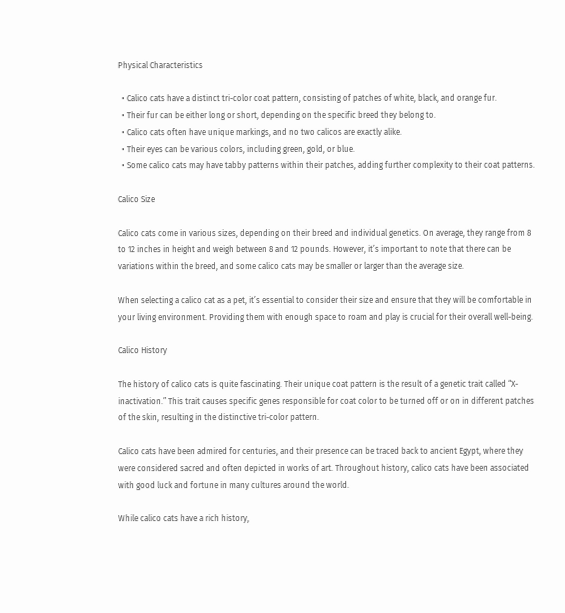Physical Characteristics

  • Calico cats have a distinct tri-color coat pattern, consisting of patches of white, black, and orange fur.
  • Their fur can be either long or short, depending on the specific breed they belong to.
  • Calico cats often have unique markings, and no two calicos are exactly alike.
  • Their eyes can be various colors, including green, gold, or blue.
  • Some calico cats may have tabby patterns within their patches, adding further complexity to their coat patterns.

Calico Size

Calico cats come in various sizes, depending on their breed and individual genetics. On average, they range from 8 to 12 inches in height and weigh between 8 and 12 pounds. However, it’s important to note that there can be variations within the breed, and some calico cats may be smaller or larger than the average size.

When selecting a calico cat as a pet, it’s essential to consider their size and ensure that they will be comfortable in your living environment. Providing them with enough space to roam and play is crucial for their overall well-being.

Calico History

The history of calico cats is quite fascinating. Their unique coat pattern is the result of a genetic trait called “X-inactivation.” This trait causes specific genes responsible for coat color to be turned off or on in different patches of the skin, resulting in the distinctive tri-color pattern.

Calico cats have been admired for centuries, and their presence can be traced back to ancient Egypt, where they were considered sacred and often depicted in works of art. Throughout history, calico cats have been associated with good luck and fortune in many cultures around the world.

While calico cats have a rich history,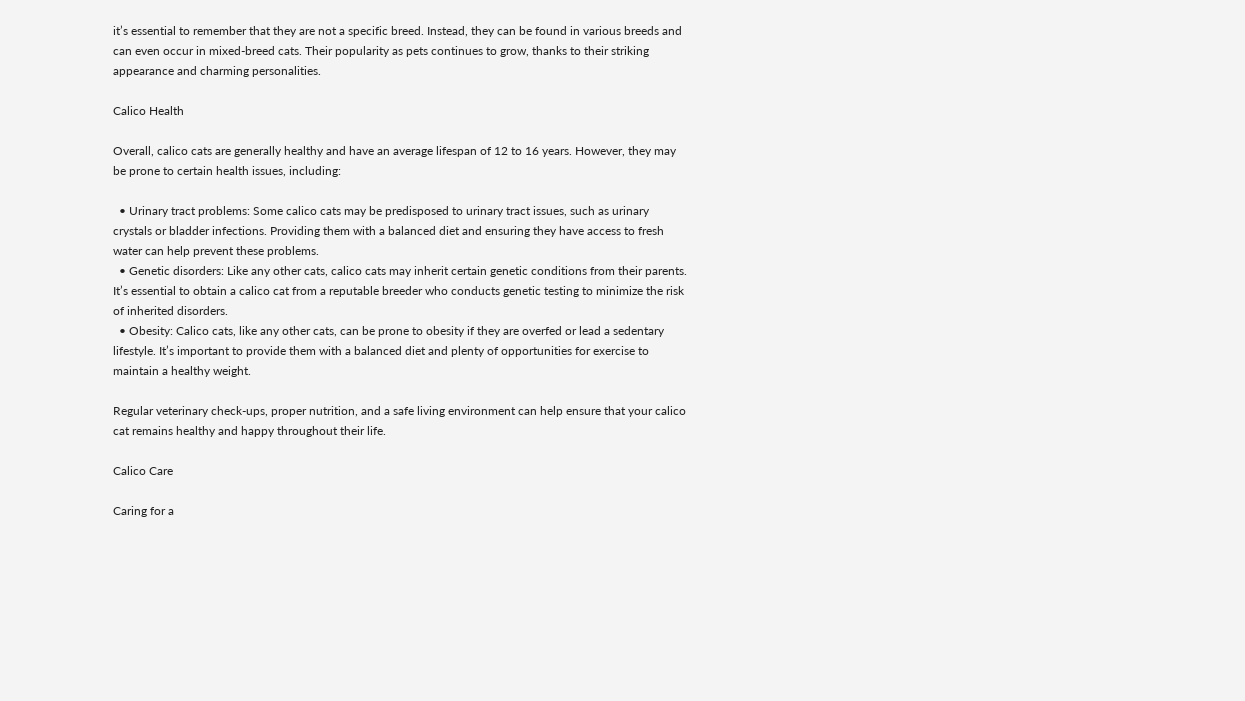it’s essential to remember that they are not a specific breed. Instead, they can be found in various breeds and can even occur in mixed-breed cats. Their popularity as pets continues to grow, thanks to their striking appearance and charming personalities.

Calico Health

Overall, calico cats are generally healthy and have an average lifespan of 12 to 16 years. However, they may be prone to certain health issues, including:

  • Urinary tract problems: Some calico cats may be predisposed to urinary tract issues, such as urinary crystals or bladder infections. Providing them with a balanced diet and ensuring they have access to fresh water can help prevent these problems.
  • Genetic disorders: Like any other cats, calico cats may inherit certain genetic conditions from their parents. It’s essential to obtain a calico cat from a reputable breeder who conducts genetic testing to minimize the risk of inherited disorders.
  • Obesity: Calico cats, like any other cats, can be prone to obesity if they are overfed or lead a sedentary lifestyle. It’s important to provide them with a balanced diet and plenty of opportunities for exercise to maintain a healthy weight.

Regular veterinary check-ups, proper nutrition, and a safe living environment can help ensure that your calico cat remains healthy and happy throughout their life.

Calico Care

Caring for a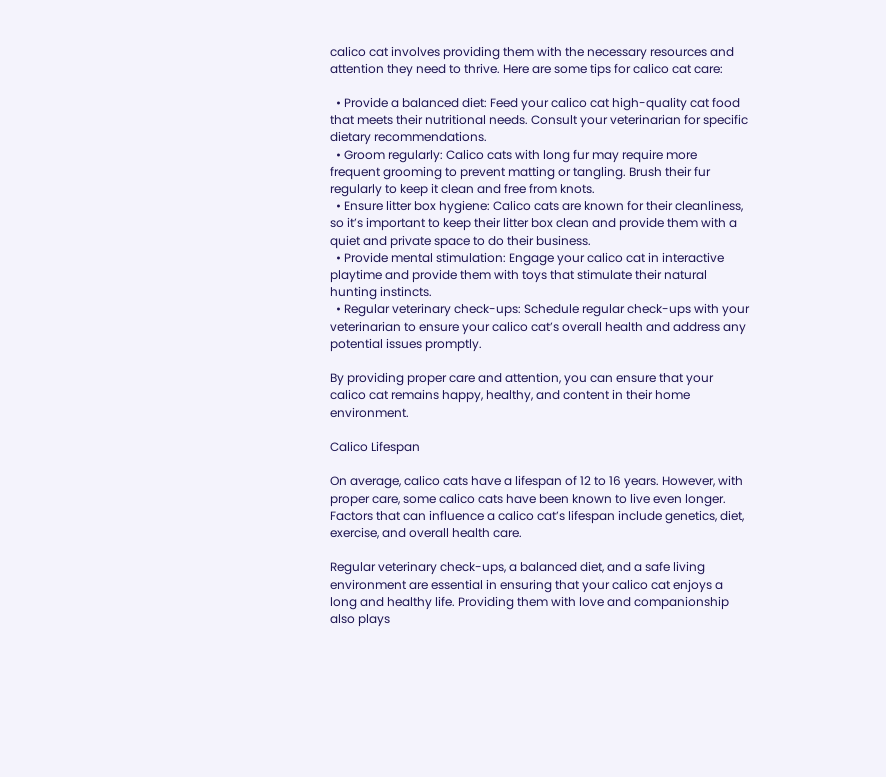calico cat involves providing them with the necessary resources and attention they need to thrive. Here are some tips for calico cat care:

  • Provide a balanced diet: Feed your calico cat high-quality cat food that meets their nutritional needs. Consult your veterinarian for specific dietary recommendations.
  • Groom regularly: Calico cats with long fur may require more frequent grooming to prevent matting or tangling. Brush their fur regularly to keep it clean and free from knots.
  • Ensure litter box hygiene: Calico cats are known for their cleanliness, so it’s important to keep their litter box clean and provide them with a quiet and private space to do their business.
  • Provide mental stimulation: Engage your calico cat in interactive playtime and provide them with toys that stimulate their natural hunting instincts.
  • Regular veterinary check-ups: Schedule regular check-ups with your veterinarian to ensure your calico cat’s overall health and address any potential issues promptly.

By providing proper care and attention, you can ensure that your calico cat remains happy, healthy, and content in their home environment.

Calico Lifespan

On average, calico cats have a lifespan of 12 to 16 years. However, with proper care, some calico cats have been known to live even longer. Factors that can influence a calico cat’s lifespan include genetics, diet, exercise, and overall health care.

Regular veterinary check-ups, a balanced diet, and a safe living environment are essential in ensuring that your calico cat enjoys a long and healthy life. Providing them with love and companionship also plays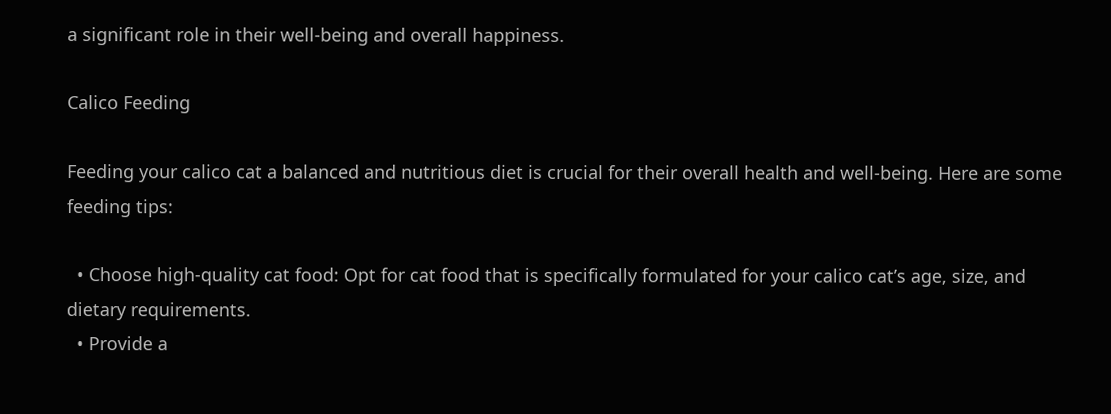a significant role in their well-being and overall happiness.

Calico Feeding

Feeding your calico cat a balanced and nutritious diet is crucial for their overall health and well-being. Here are some feeding tips:

  • Choose high-quality cat food: Opt for cat food that is specifically formulated for your calico cat’s age, size, and dietary requirements.
  • Provide a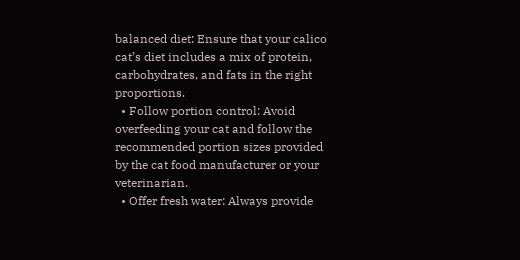balanced diet: Ensure that your calico cat’s diet includes a mix of protein, carbohydrates, and fats in the right proportions.
  • Follow portion control: Avoid overfeeding your cat and follow the recommended portion sizes provided by the cat food manufacturer or your veterinarian.
  • Offer fresh water: Always provide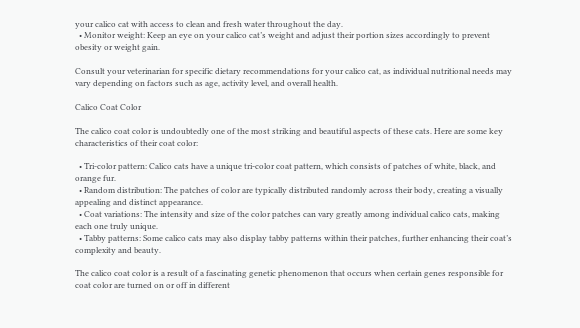your calico cat with access to clean and fresh water throughout the day.
  • Monitor weight: Keep an eye on your calico cat’s weight and adjust their portion sizes accordingly to prevent obesity or weight gain.

Consult your veterinarian for specific dietary recommendations for your calico cat, as individual nutritional needs may vary depending on factors such as age, activity level, and overall health.

Calico Coat Color

The calico coat color is undoubtedly one of the most striking and beautiful aspects of these cats. Here are some key characteristics of their coat color:

  • Tri-color pattern: Calico cats have a unique tri-color coat pattern, which consists of patches of white, black, and orange fur.
  • Random distribution: The patches of color are typically distributed randomly across their body, creating a visually appealing and distinct appearance.
  • Coat variations: The intensity and size of the color patches can vary greatly among individual calico cats, making each one truly unique.
  • Tabby patterns: Some calico cats may also display tabby patterns within their patches, further enhancing their coat’s complexity and beauty.

The calico coat color is a result of a fascinating genetic phenomenon that occurs when certain genes responsible for coat color are turned on or off in different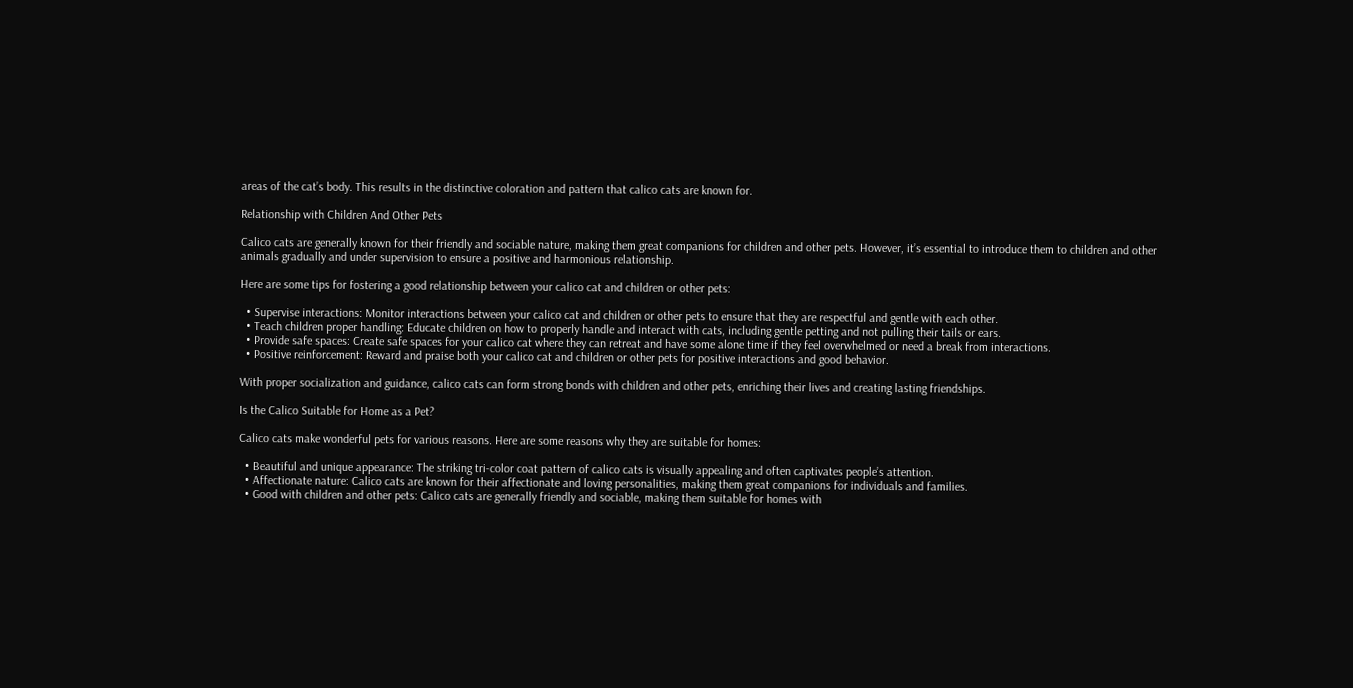areas of the cat’s body. This results in the distinctive coloration and pattern that calico cats are known for.

Relationship with Children And Other Pets

Calico cats are generally known for their friendly and sociable nature, making them great companions for children and other pets. However, it’s essential to introduce them to children and other animals gradually and under supervision to ensure a positive and harmonious relationship.

Here are some tips for fostering a good relationship between your calico cat and children or other pets:

  • Supervise interactions: Monitor interactions between your calico cat and children or other pets to ensure that they are respectful and gentle with each other.
  • Teach children proper handling: Educate children on how to properly handle and interact with cats, including gentle petting and not pulling their tails or ears.
  • Provide safe spaces: Create safe spaces for your calico cat where they can retreat and have some alone time if they feel overwhelmed or need a break from interactions.
  • Positive reinforcement: Reward and praise both your calico cat and children or other pets for positive interactions and good behavior.

With proper socialization and guidance, calico cats can form strong bonds with children and other pets, enriching their lives and creating lasting friendships.

Is the Calico Suitable for Home as a Pet?

Calico cats make wonderful pets for various reasons. Here are some reasons why they are suitable for homes:

  • Beautiful and unique appearance: The striking tri-color coat pattern of calico cats is visually appealing and often captivates people’s attention.
  • Affectionate nature: Calico cats are known for their affectionate and loving personalities, making them great companions for individuals and families.
  • Good with children and other pets: Calico cats are generally friendly and sociable, making them suitable for homes with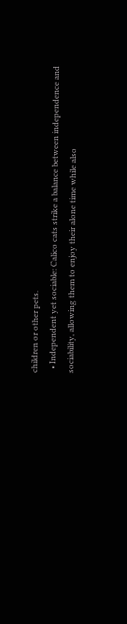children or other pets.
  • Independent yet sociable: Calico cats strike a balance between independence and sociability, allowing them to enjoy their alone time while also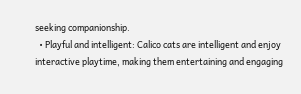seeking companionship.
  • Playful and intelligent: Calico cats are intelligent and enjoy interactive playtime, making them entertaining and engaging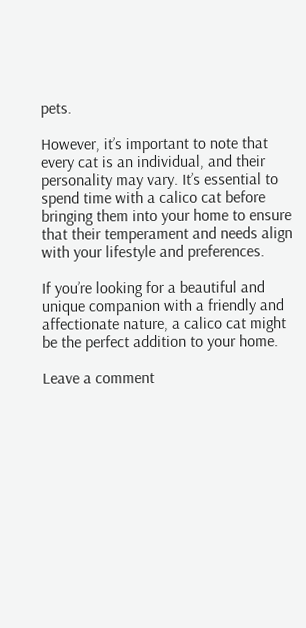pets.

However, it’s important to note that every cat is an individual, and their personality may vary. It’s essential to spend time with a calico cat before bringing them into your home to ensure that their temperament and needs align with your lifestyle and preferences.

If you’re looking for a beautiful and unique companion with a friendly and affectionate nature, a calico cat might be the perfect addition to your home.

Leave a comment